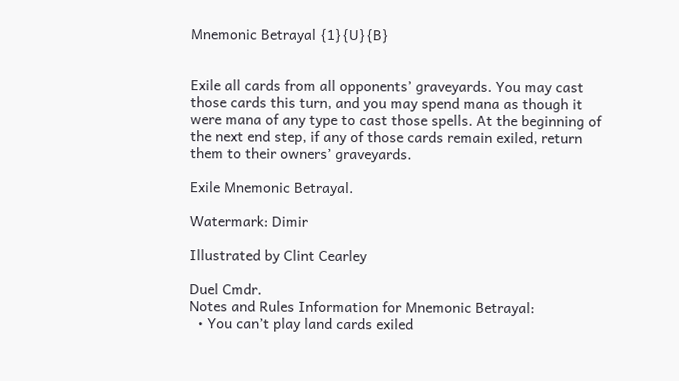Mnemonic Betrayal {1}{U}{B}


Exile all cards from all opponents’ graveyards. You may cast those cards this turn, and you may spend mana as though it were mana of any type to cast those spells. At the beginning of the next end step, if any of those cards remain exiled, return them to their owners’ graveyards.

Exile Mnemonic Betrayal.

Watermark: Dimir

Illustrated by Clint Cearley

Duel Cmdr.
Notes and Rules Information for Mnemonic Betrayal:
  • You can’t play land cards exiled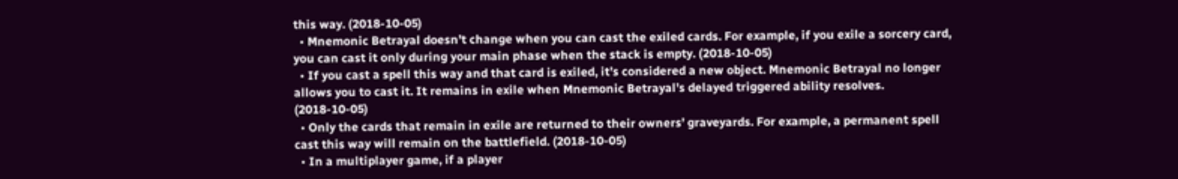this way. (2018-10-05)
  • Mnemonic Betrayal doesn’t change when you can cast the exiled cards. For example, if you exile a sorcery card, you can cast it only during your main phase when the stack is empty. (2018-10-05)
  • If you cast a spell this way and that card is exiled, it’s considered a new object. Mnemonic Betrayal no longer allows you to cast it. It remains in exile when Mnemonic Betrayal’s delayed triggered ability resolves. (2018-10-05)
  • Only the cards that remain in exile are returned to their owners’ graveyards. For example, a permanent spell cast this way will remain on the battlefield. (2018-10-05)
  • In a multiplayer game, if a player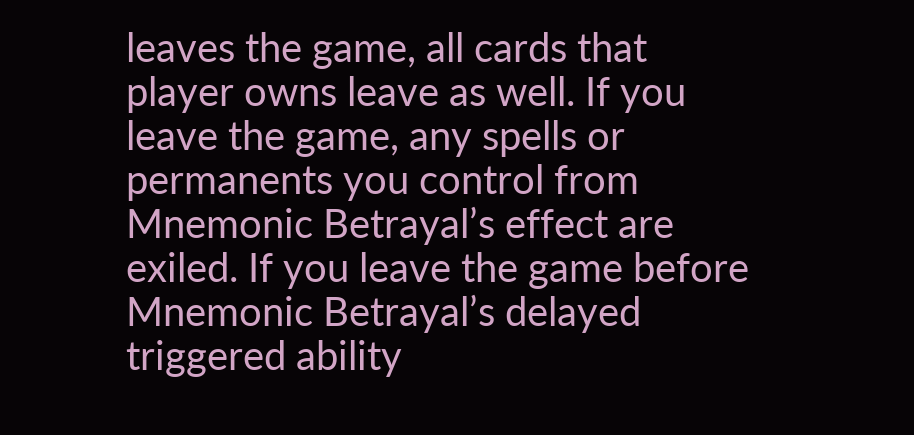leaves the game, all cards that player owns leave as well. If you leave the game, any spells or permanents you control from Mnemonic Betrayal’s effect are exiled. If you leave the game before Mnemonic Betrayal’s delayed triggered ability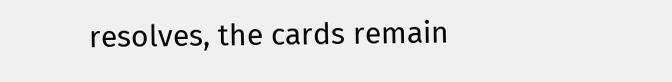resolves, the cards remain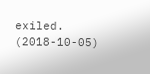exiled. (2018-10-05)